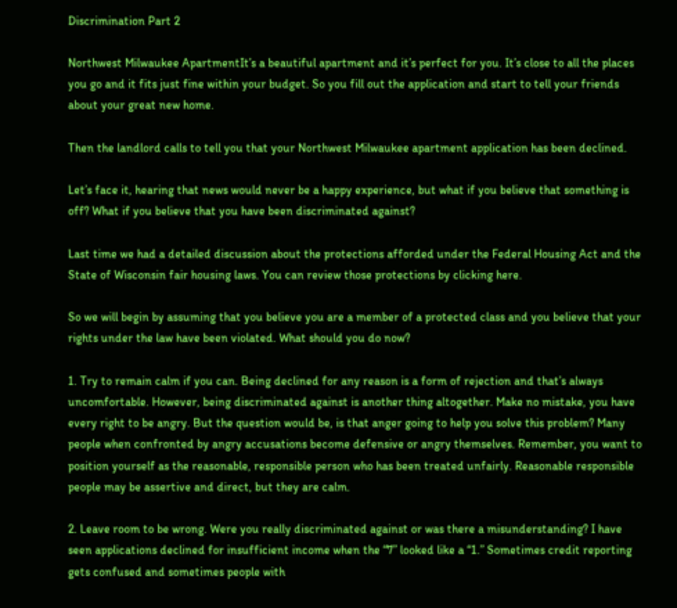Discrimination Part 2

Northwest Milwaukee ApartmentIt’s a beautiful apartment and it’s perfect for you. It’s close to all the places you go and it fits just fine within your budget. So you fill out the application and start to tell your friends about your great new home.

Then the landlord calls to tell you that your Northwest Milwaukee apartment application has been declined.

Let’s face it, hearing that news would never be a happy experience, but what if you believe that something is off? What if you believe that you have been discriminated against?

Last time we had a detailed discussion about the protections afforded under the Federal Housing Act and the State of Wisconsin fair housing laws. You can review those protections by clicking here.

So we will begin by assuming that you believe you are a member of a protected class and you believe that your rights under the law have been violated. What should you do now?

1. Try to remain calm if you can. Being declined for any reason is a form of rejection and that’s always uncomfortable. However, being discriminated against is another thing altogether. Make no mistake, you have every right to be angry. But the question would be, is that anger going to help you solve this problem? Many people when confronted by angry accusations become defensive or angry themselves. Remember, you want to position yourself as the reasonable, responsible person who has been treated unfairly. Reasonable responsible people may be assertive and direct, but they are calm.

2. Leave room to be wrong. Were you really discriminated against or was there a misunderstanding? I have seen applications declined for insufficient income when the “7” looked like a “1.” Sometimes credit reporting gets confused and sometimes people with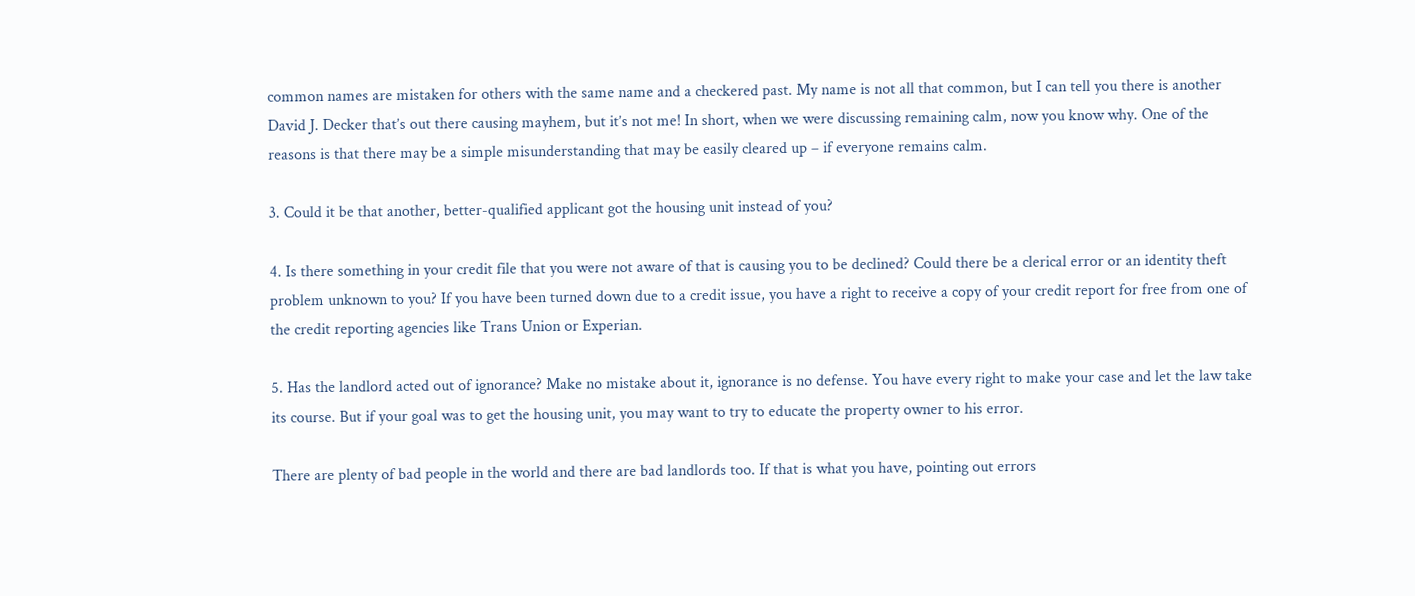common names are mistaken for others with the same name and a checkered past. My name is not all that common, but I can tell you there is another David J. Decker that’s out there causing mayhem, but it’s not me! In short, when we were discussing remaining calm, now you know why. One of the reasons is that there may be a simple misunderstanding that may be easily cleared up – if everyone remains calm.

3. Could it be that another, better-qualified applicant got the housing unit instead of you?

4. Is there something in your credit file that you were not aware of that is causing you to be declined? Could there be a clerical error or an identity theft problem unknown to you? If you have been turned down due to a credit issue, you have a right to receive a copy of your credit report for free from one of the credit reporting agencies like Trans Union or Experian.

5. Has the landlord acted out of ignorance? Make no mistake about it, ignorance is no defense. You have every right to make your case and let the law take its course. But if your goal was to get the housing unit, you may want to try to educate the property owner to his error.

There are plenty of bad people in the world and there are bad landlords too. If that is what you have, pointing out errors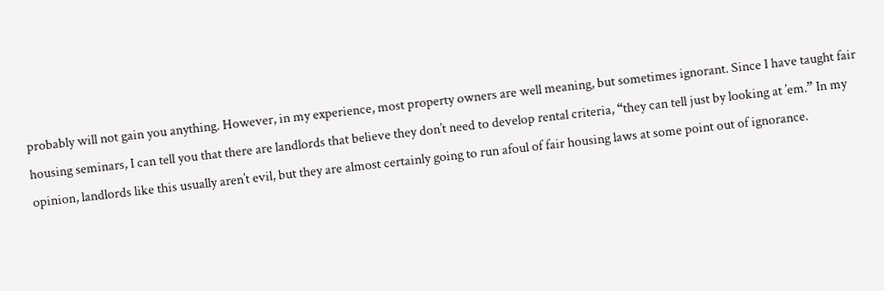probably will not gain you anything. However, in my experience, most property owners are well meaning, but sometimes ignorant. Since I have taught fair housing seminars, I can tell you that there are landlords that believe they don’t need to develop rental criteria, “they can tell just by looking at ’em.” In my opinion, landlords like this usually aren’t evil, but they are almost certainly going to run afoul of fair housing laws at some point out of ignorance.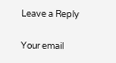Leave a Reply

Your email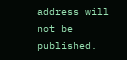address will not be published.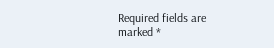Required fields are marked *